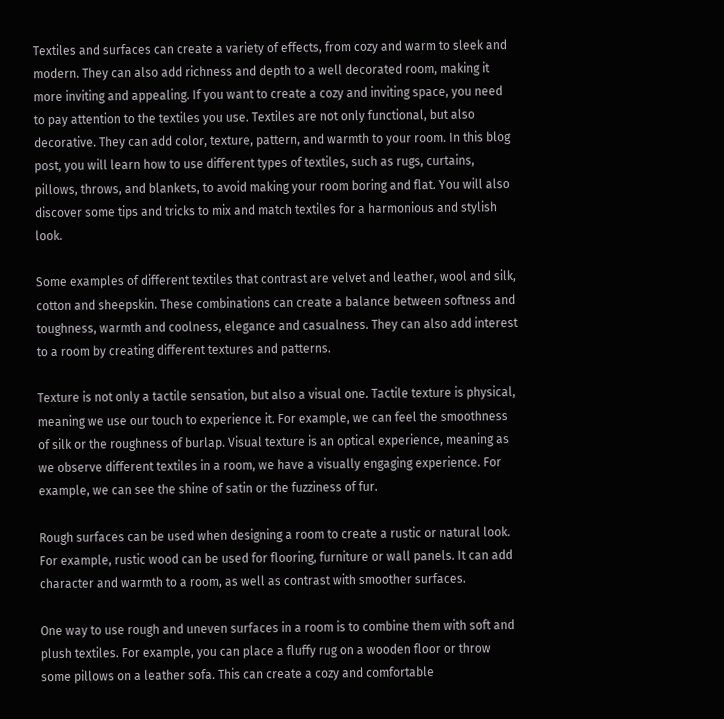Textiles and surfaces can create a variety of effects, from cozy and warm to sleek and modern. They can also add richness and depth to a well decorated room, making it more inviting and appealing. If you want to create a cozy and inviting space, you need to pay attention to the textiles you use. Textiles are not only functional, but also decorative. They can add color, texture, pattern, and warmth to your room. In this blog post, you will learn how to use different types of textiles, such as rugs, curtains, pillows, throws, and blankets, to avoid making your room boring and flat. You will also discover some tips and tricks to mix and match textiles for a harmonious and stylish look.

Some examples of different textiles that contrast are velvet and leather, wool and silk, cotton and sheepskin. These combinations can create a balance between softness and toughness, warmth and coolness, elegance and casualness. They can also add interest to a room by creating different textures and patterns.

Texture is not only a tactile sensation, but also a visual one. Tactile texture is physical, meaning we use our touch to experience it. For example, we can feel the smoothness of silk or the roughness of burlap. Visual texture is an optical experience, meaning as we observe different textiles in a room, we have a visually engaging experience. For example, we can see the shine of satin or the fuzziness of fur.

Rough surfaces can be used when designing a room to create a rustic or natural look. For example, rustic wood can be used for flooring, furniture or wall panels. It can add character and warmth to a room, as well as contrast with smoother surfaces.

One way to use rough and uneven surfaces in a room is to combine them with soft and plush textiles. For example, you can place a fluffy rug on a wooden floor or throw some pillows on a leather sofa. This can create a cozy and comfortable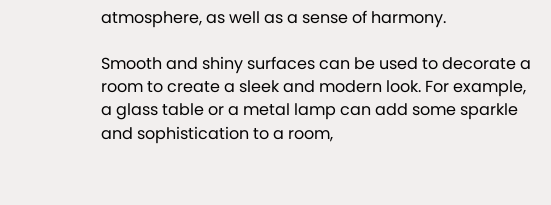atmosphere, as well as a sense of harmony.

Smooth and shiny surfaces can be used to decorate a room to create a sleek and modern look. For example, a glass table or a metal lamp can add some sparkle and sophistication to a room,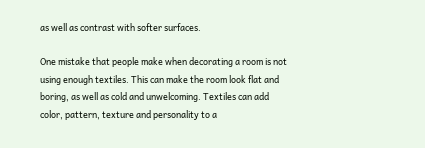as well as contrast with softer surfaces.

One mistake that people make when decorating a room is not using enough textiles. This can make the room look flat and boring, as well as cold and unwelcoming. Textiles can add color, pattern, texture and personality to a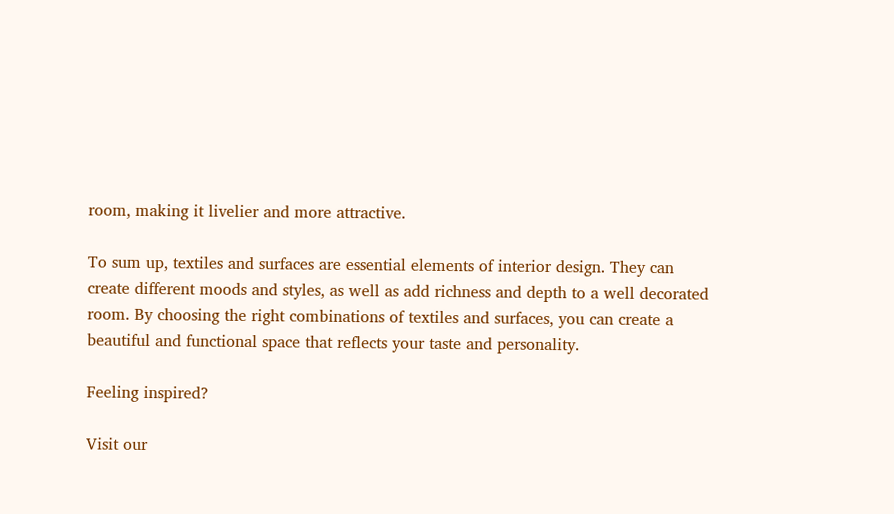room, making it livelier and more attractive.

To sum up, textiles and surfaces are essential elements of interior design. They can create different moods and styles, as well as add richness and depth to a well decorated room. By choosing the right combinations of textiles and surfaces, you can create a beautiful and functional space that reflects your taste and personality.

Feeling inspired?

Visit our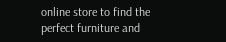online store to find the perfect furniture and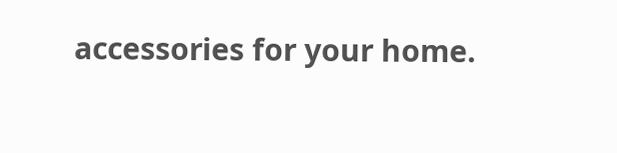accessories for your home.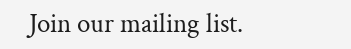Join our mailing list.